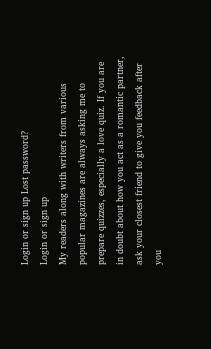Login or sign up Lost password?
Login or sign up
My readers along with writers from various popular magazines are always asking me to prepare quizzes, especially a love quiz. If you are in doubt about how you act as a romantic partner, ask your closest friend to give you feedback after you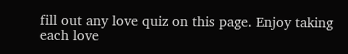fill out any love quiz on this page. Enjoy taking each love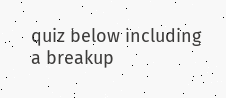quiz below including a breakup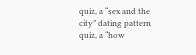quiz, a “sex and the city” dating pattern quiz, a “how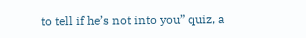to tell if he’s not into you” quiz, a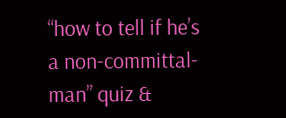“how to tell if he’s a non-committal-man” quiz &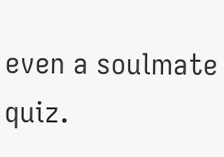even a soulmate quiz.